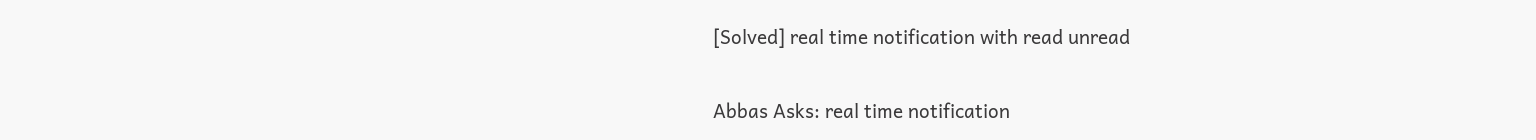[Solved] real time notification with read unread

Abbas Asks: real time notification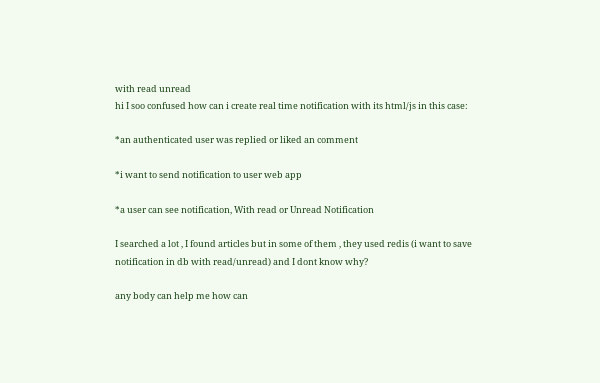with read unread
hi I soo confused how can i create real time notification with its html/js in this case:

*an authenticated user was replied or liked an comment

*i want to send notification to user web app

*a user can see notification, With read or Unread Notification

I searched a lot , I found articles but in some of them , they used redis (i want to save notification in db with read/unread) and I dont know why?

any body can help me how can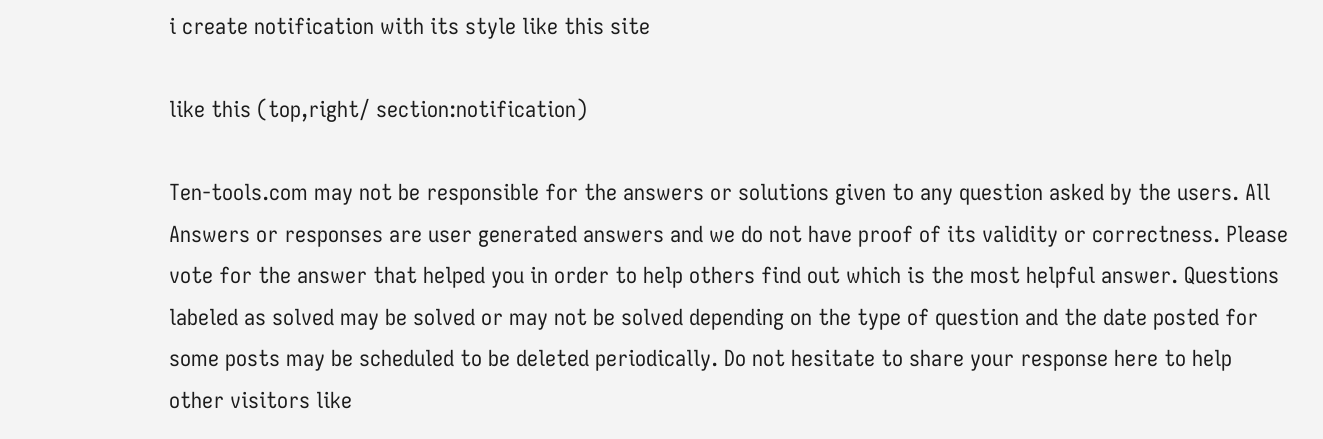i create notification with its style like this site

like this (top,right/ section:notification)

Ten-tools.com may not be responsible for the answers or solutions given to any question asked by the users. All Answers or responses are user generated answers and we do not have proof of its validity or correctness. Please vote for the answer that helped you in order to help others find out which is the most helpful answer. Questions labeled as solved may be solved or may not be solved depending on the type of question and the date posted for some posts may be scheduled to be deleted periodically. Do not hesitate to share your response here to help other visitors like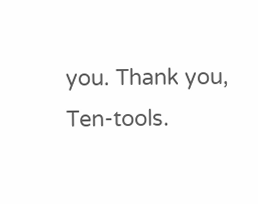you. Thank you, Ten-tools.